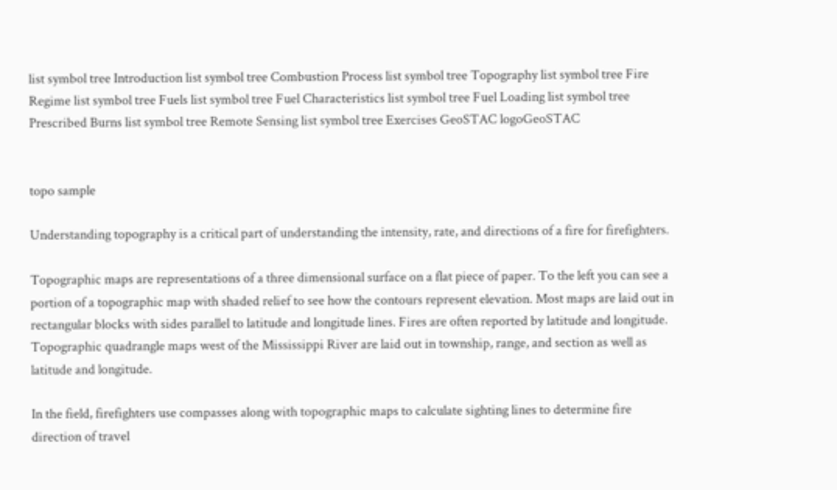list symbol tree Introduction list symbol tree Combustion Process list symbol tree Topography list symbol tree Fire Regime list symbol tree Fuels list symbol tree Fuel Characteristics list symbol tree Fuel Loading list symbol tree Prescribed Burns list symbol tree Remote Sensing list symbol tree Exercises GeoSTAC logoGeoSTAC


topo sample

Understanding topography is a critical part of understanding the intensity, rate, and directions of a fire for firefighters.

Topographic maps are representations of a three dimensional surface on a flat piece of paper. To the left you can see a portion of a topographic map with shaded relief to see how the contours represent elevation. Most maps are laid out in rectangular blocks with sides parallel to latitude and longitude lines. Fires are often reported by latitude and longitude. Topographic quadrangle maps west of the Mississippi River are laid out in township, range, and section as well as latitude and longitude.

In the field, firefighters use compasses along with topographic maps to calculate sighting lines to determine fire direction of travel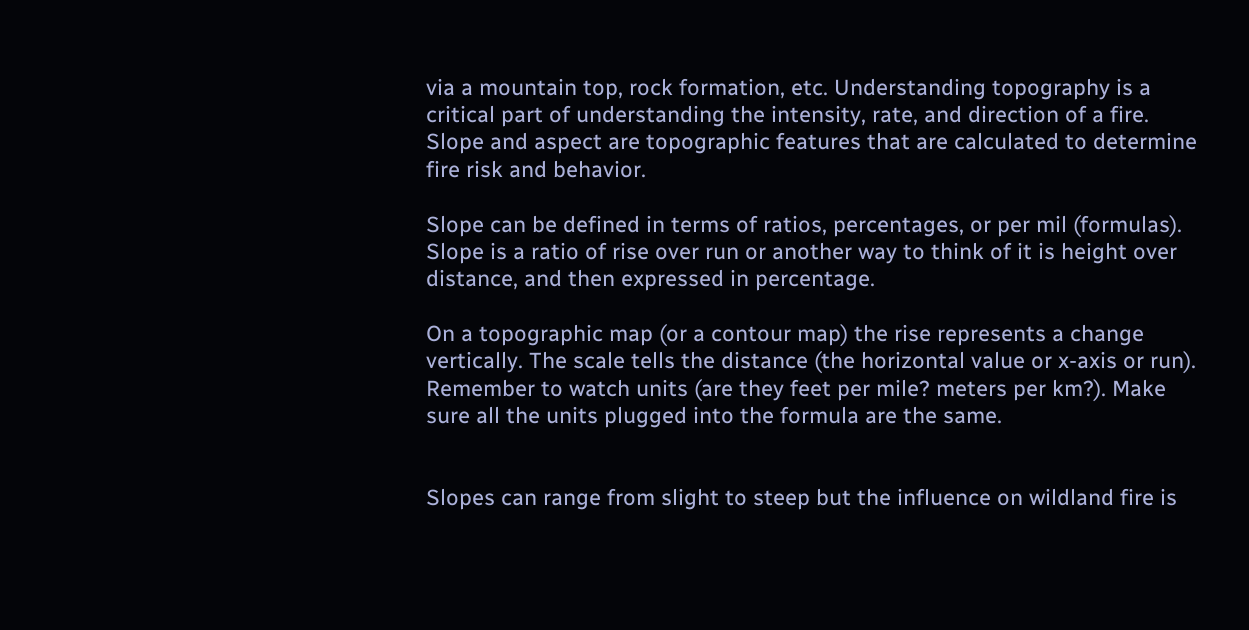via a mountain top, rock formation, etc. Understanding topography is a critical part of understanding the intensity, rate, and direction of a fire. Slope and aspect are topographic features that are calculated to determine fire risk and behavior.

Slope can be defined in terms of ratios, percentages, or per mil (formulas). Slope is a ratio of rise over run or another way to think of it is height over distance, and then expressed in percentage.

On a topographic map (or a contour map) the rise represents a change vertically. The scale tells the distance (the horizontal value or x-axis or run). Remember to watch units (are they feet per mile? meters per km?). Make sure all the units plugged into the formula are the same.


Slopes can range from slight to steep but the influence on wildland fire is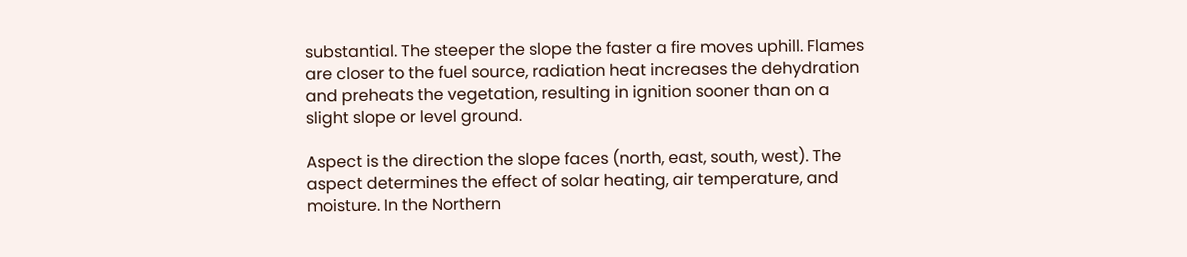substantial. The steeper the slope the faster a fire moves uphill. Flames are closer to the fuel source, radiation heat increases the dehydration and preheats the vegetation, resulting in ignition sooner than on a slight slope or level ground.

Aspect is the direction the slope faces (north, east, south, west). The aspect determines the effect of solar heating, air temperature, and moisture. In the Northern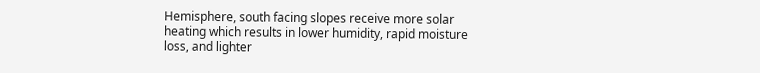Hemisphere, south facing slopes receive more solar heating which results in lower humidity, rapid moisture loss, and lighter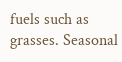fuels such as grasses. Seasonal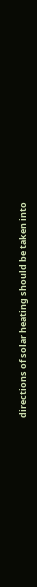directions of solar heating should be taken into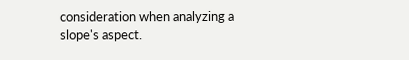consideration when analyzing a slope's aspect.